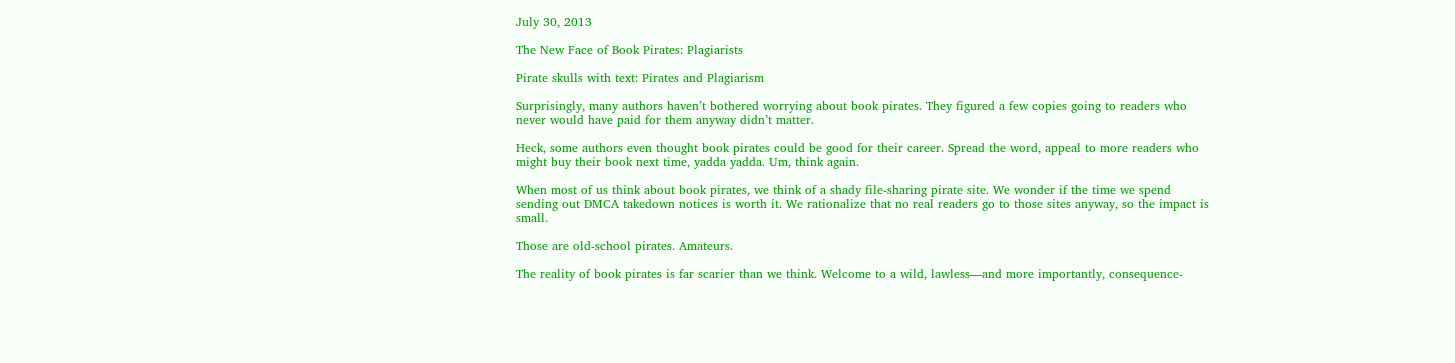July 30, 2013

The New Face of Book Pirates: Plagiarists

Pirate skulls with text: Pirates and Plagiarism

Surprisingly, many authors haven’t bothered worrying about book pirates. They figured a few copies going to readers who never would have paid for them anyway didn’t matter.

Heck, some authors even thought book pirates could be good for their career. Spread the word, appeal to more readers who might buy their book next time, yadda yadda. Um, think again.

When most of us think about book pirates, we think of a shady file-sharing pirate site. We wonder if the time we spend sending out DMCA takedown notices is worth it. We rationalize that no real readers go to those sites anyway, so the impact is small.

Those are old-school pirates. Amateurs.

The reality of book pirates is far scarier than we think. Welcome to a wild, lawless—and more importantly, consequence-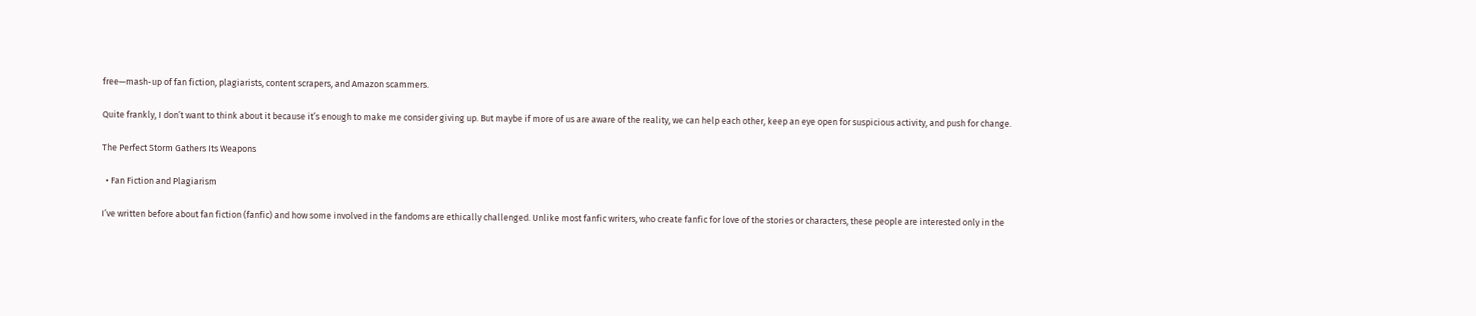free—mash-up of fan fiction, plagiarists, content scrapers, and Amazon scammers.

Quite frankly, I don’t want to think about it because it’s enough to make me consider giving up. But maybe if more of us are aware of the reality, we can help each other, keep an eye open for suspicious activity, and push for change.

The Perfect Storm Gathers Its Weapons

  • Fan Fiction and Plagiarism

I’ve written before about fan fiction (fanfic) and how some involved in the fandoms are ethically challenged. Unlike most fanfic writers, who create fanfic for love of the stories or characters, these people are interested only in the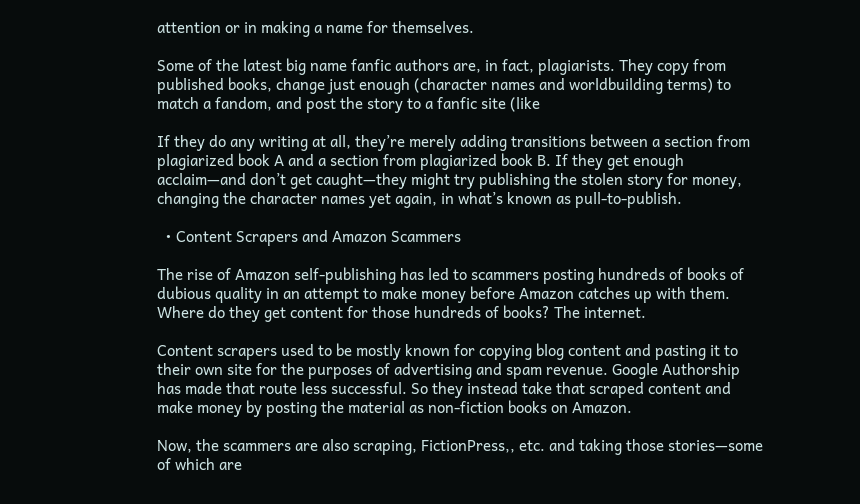attention or in making a name for themselves.

Some of the latest big name fanfic authors are, in fact, plagiarists. They copy from published books, change just enough (character names and worldbuilding terms) to match a fandom, and post the story to a fanfic site (like

If they do any writing at all, they’re merely adding transitions between a section from plagiarized book A and a section from plagiarized book B. If they get enough acclaim—and don’t get caught—they might try publishing the stolen story for money, changing the character names yet again, in what’s known as pull-to-publish.

  • Content Scrapers and Amazon Scammers

The rise of Amazon self-publishing has led to scammers posting hundreds of books of dubious quality in an attempt to make money before Amazon catches up with them. Where do they get content for those hundreds of books? The internet.

Content scrapers used to be mostly known for copying blog content and pasting it to their own site for the purposes of advertising and spam revenue. Google Authorship has made that route less successful. So they instead take that scraped content and make money by posting the material as non-fiction books on Amazon.

Now, the scammers are also scraping, FictionPress,, etc. and taking those stories—some of which are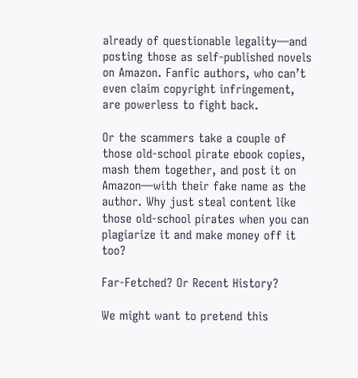already of questionable legality—and posting those as self-published novels on Amazon. Fanfic authors, who can’t even claim copyright infringement, are powerless to fight back.

Or the scammers take a couple of those old-school pirate ebook copies, mash them together, and post it on Amazon—with their fake name as the author. Why just steal content like those old-school pirates when you can plagiarize it and make money off it too?

Far-Fetched? Or Recent History?

We might want to pretend this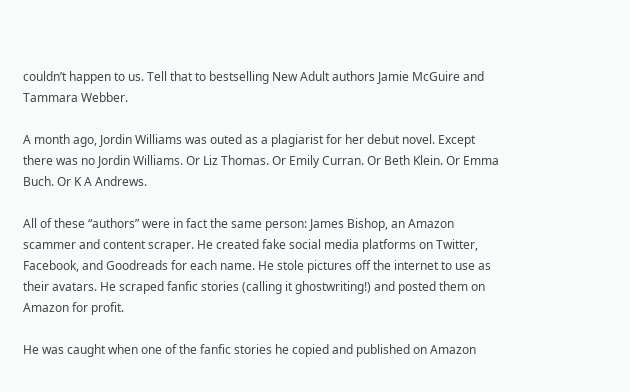couldn’t happen to us. Tell that to bestselling New Adult authors Jamie McGuire and Tammara Webber.

A month ago, Jordin Williams was outed as a plagiarist for her debut novel. Except there was no Jordin Williams. Or Liz Thomas. Or Emily Curran. Or Beth Klein. Or Emma Buch. Or K A Andrews.

All of these “authors” were in fact the same person: James Bishop, an Amazon scammer and content scraper. He created fake social media platforms on Twitter, Facebook, and Goodreads for each name. He stole pictures off the internet to use as their avatars. He scraped fanfic stories (calling it ghostwriting!) and posted them on Amazon for profit.

He was caught when one of the fanfic stories he copied and published on Amazon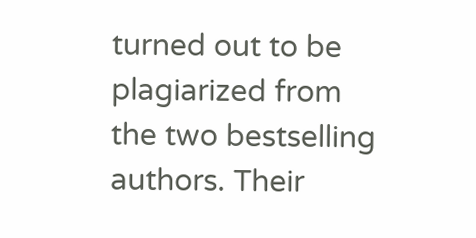turned out to be plagiarized from the two bestselling authors. Their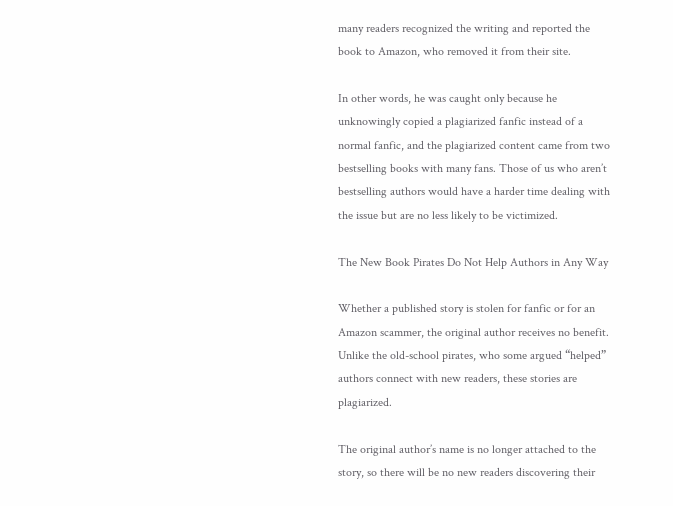many readers recognized the writing and reported the book to Amazon, who removed it from their site.

In other words, he was caught only because he unknowingly copied a plagiarized fanfic instead of a normal fanfic, and the plagiarized content came from two bestselling books with many fans. Those of us who aren’t bestselling authors would have a harder time dealing with the issue but are no less likely to be victimized.

The New Book Pirates Do Not Help Authors in Any Way

Whether a published story is stolen for fanfic or for an Amazon scammer, the original author receives no benefit. Unlike the old-school pirates, who some argued “helped” authors connect with new readers, these stories are plagiarized.

The original author’s name is no longer attached to the story, so there will be no new readers discovering their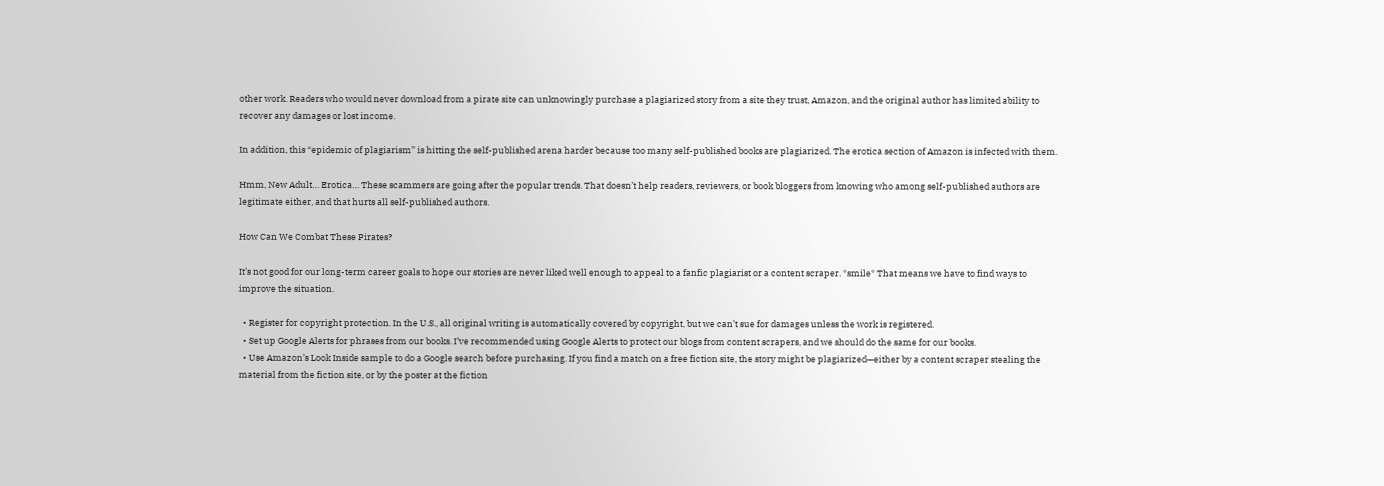other work. Readers who would never download from a pirate site can unknowingly purchase a plagiarized story from a site they trust, Amazon, and the original author has limited ability to recover any damages or lost income.

In addition, this “epidemic of plagiarism” is hitting the self-published arena harder because too many self-published books are plagiarized. The erotica section of Amazon is infected with them.

Hmm, New Adult… Erotica… These scammers are going after the popular trends. That doesn’t help readers, reviewers, or book bloggers from knowing who among self-published authors are legitimate either, and that hurts all self-published authors.

How Can We Combat These Pirates?

It’s not good for our long-term career goals to hope our stories are never liked well enough to appeal to a fanfic plagiarist or a content scraper. *smile* That means we have to find ways to improve the situation.

  • Register for copyright protection. In the U.S., all original writing is automatically covered by copyright, but we can’t sue for damages unless the work is registered.
  • Set up Google Alerts for phrases from our books. I’ve recommended using Google Alerts to protect our blogs from content scrapers, and we should do the same for our books.
  • Use Amazon’s Look Inside sample to do a Google search before purchasing. If you find a match on a free fiction site, the story might be plagiarized—either by a content scraper stealing the material from the fiction site, or by the poster at the fiction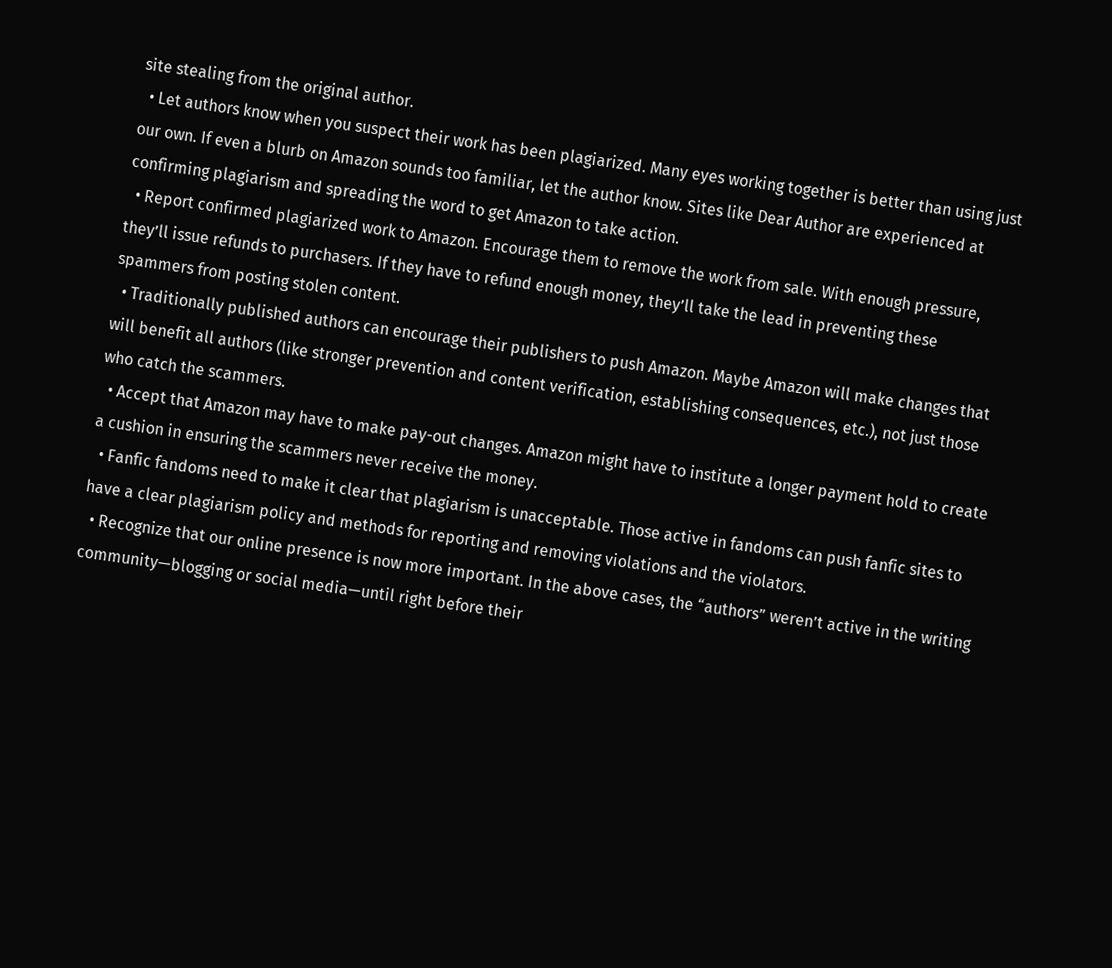site stealing from the original author.
  • Let authors know when you suspect their work has been plagiarized. Many eyes working together is better than using just our own. If even a blurb on Amazon sounds too familiar, let the author know. Sites like Dear Author are experienced at confirming plagiarism and spreading the word to get Amazon to take action.
  • Report confirmed plagiarized work to Amazon. Encourage them to remove the work from sale. With enough pressure, they’ll issue refunds to purchasers. If they have to refund enough money, they’ll take the lead in preventing these spammers from posting stolen content.
  • Traditionally published authors can encourage their publishers to push Amazon. Maybe Amazon will make changes that will benefit all authors (like stronger prevention and content verification, establishing consequences, etc.), not just those who catch the scammers.
  • Accept that Amazon may have to make pay-out changes. Amazon might have to institute a longer payment hold to create a cushion in ensuring the scammers never receive the money.
  • Fanfic fandoms need to make it clear that plagiarism is unacceptable. Those active in fandoms can push fanfic sites to have a clear plagiarism policy and methods for reporting and removing violations and the violators.
  • Recognize that our online presence is now more important. In the above cases, the “authors” weren’t active in the writing community—blogging or social media—until right before their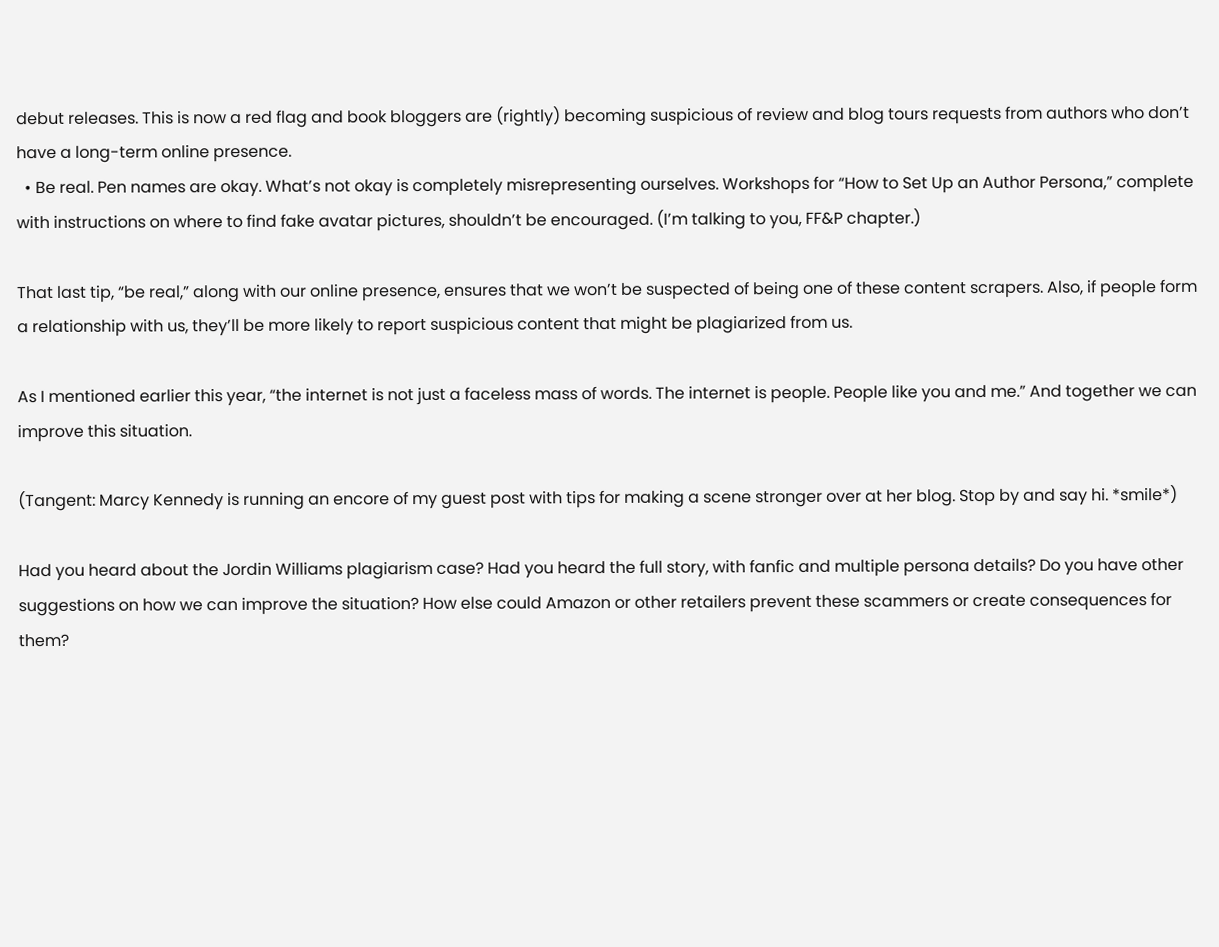debut releases. This is now a red flag and book bloggers are (rightly) becoming suspicious of review and blog tours requests from authors who don’t have a long-term online presence.
  • Be real. Pen names are okay. What’s not okay is completely misrepresenting ourselves. Workshops for “How to Set Up an Author Persona,” complete with instructions on where to find fake avatar pictures, shouldn’t be encouraged. (I’m talking to you, FF&P chapter.)

That last tip, “be real,” along with our online presence, ensures that we won’t be suspected of being one of these content scrapers. Also, if people form a relationship with us, they’ll be more likely to report suspicious content that might be plagiarized from us.

As I mentioned earlier this year, “the internet is not just a faceless mass of words. The internet is people. People like you and me.” And together we can improve this situation.

(Tangent: Marcy Kennedy is running an encore of my guest post with tips for making a scene stronger over at her blog. Stop by and say hi. *smile*)

Had you heard about the Jordin Williams plagiarism case? Had you heard the full story, with fanfic and multiple persona details? Do you have other suggestions on how we can improve the situation? How else could Amazon or other retailers prevent these scammers or create consequences for them?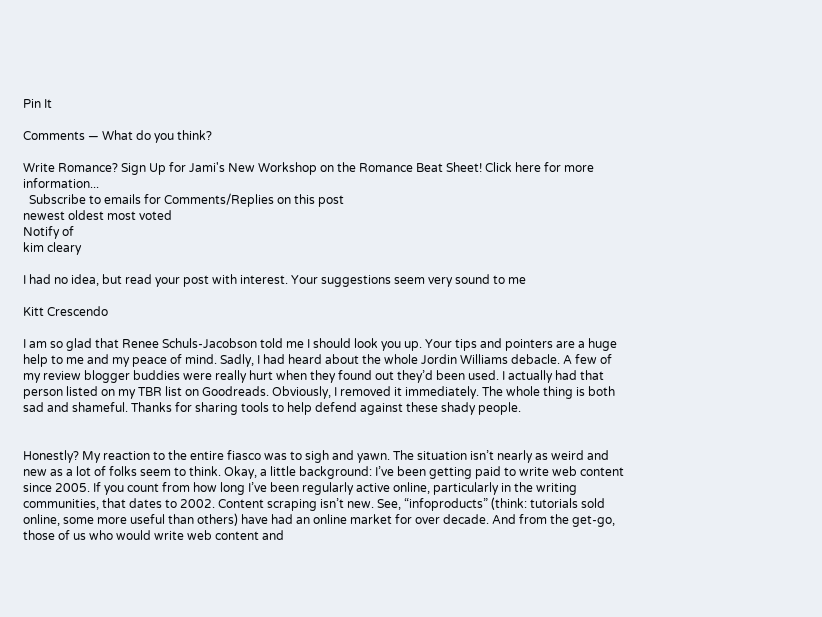Pin It

Comments — What do you think?

Write Romance? Sign Up for Jami's New Workshop on the Romance Beat Sheet! Click here for more information...
  Subscribe to emails for Comments/Replies on this post
newest oldest most voted
Notify of
kim cleary

I had no idea, but read your post with interest. Your suggestions seem very sound to me

Kitt Crescendo

I am so glad that Renee Schuls-Jacobson told me I should look you up. Your tips and pointers are a huge help to me and my peace of mind. Sadly, I had heard about the whole Jordin Williams debacle. A few of my review blogger buddies were really hurt when they found out they’d been used. I actually had that person listed on my TBR list on Goodreads. Obviously, I removed it immediately. The whole thing is both sad and shameful. Thanks for sharing tools to help defend against these shady people.


Honestly? My reaction to the entire fiasco was to sigh and yawn. The situation isn’t nearly as weird and new as a lot of folks seem to think. Okay, a little background: I’ve been getting paid to write web content since 2005. If you count from how long I’ve been regularly active online, particularly in the writing communities, that dates to 2002. Content scraping isn’t new. See, “infoproducts” (think: tutorials sold online, some more useful than others) have had an online market for over decade. And from the get-go, those of us who would write web content and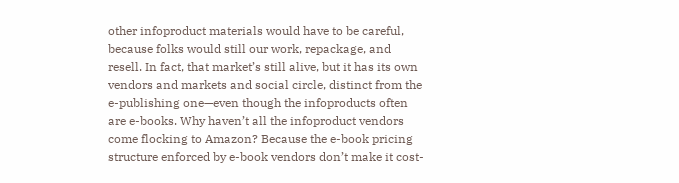other infoproduct materials would have to be careful, because folks would still our work, repackage, and resell. In fact, that market’s still alive, but it has its own vendors and markets and social circle, distinct from the e-publishing one—even though the infoproducts often are e-books. Why haven’t all the infoproduct vendors come flocking to Amazon? Because the e-book pricing structure enforced by e-book vendors don’t make it cost-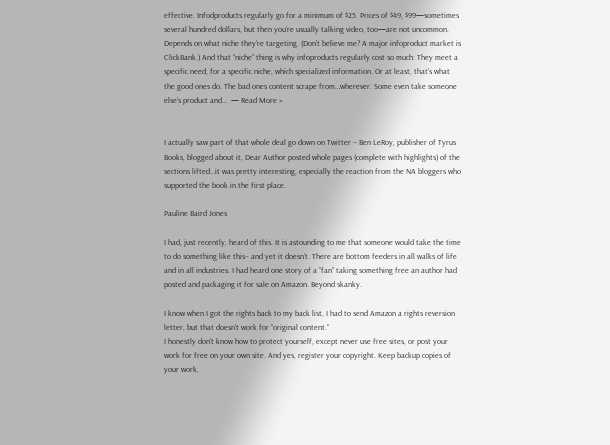effective. Infodproducts regularly go for a minimum of $25. Prices of $49, $99—sometimes several hundred dollars, but then you’re usually talking video, too—are not uncommon. Depends on what niche they’re targeting. (Don’t believe me? A major infoproduct market is ClickBank.) And that “niche” thing is why infoproducts regularly cost so much: They meet a specific need, for a specific niche, which specialized information. Or at least, that’s what the good ones do. The bad ones content scrape from…wherever. Some even take someone else’s product and…  — Read More »


I actually saw part of that whole deal go down on Twitter – Ben LeRoy, publisher of Tyrus Books, blogged about it, Dear Author posted whole pages (complete with highlights) of the sections lifted…it was pretty interesting, especially the reaction from the NA bloggers who supported the book in the first place.

Pauline Baird Jones

I had, just recently, heard of this. It is astounding to me that someone would take the time to do something like this– and yet it doesn’t. There are bottom feeders in all walks of life and in all industries. I had heard one story of a “fan” taking something free an author had posted and packaging it for sale on Amazon. Beyond skanky.

I know when I got the rights back to my back list, I had to send Amazon a rights reversion letter, but that doesn’t work for “original content.”
I honestly don’t know how to protect yourself, except never use free sites, or post your work for free on your own site. And yes, register your copyright. Keep backup copies of your work,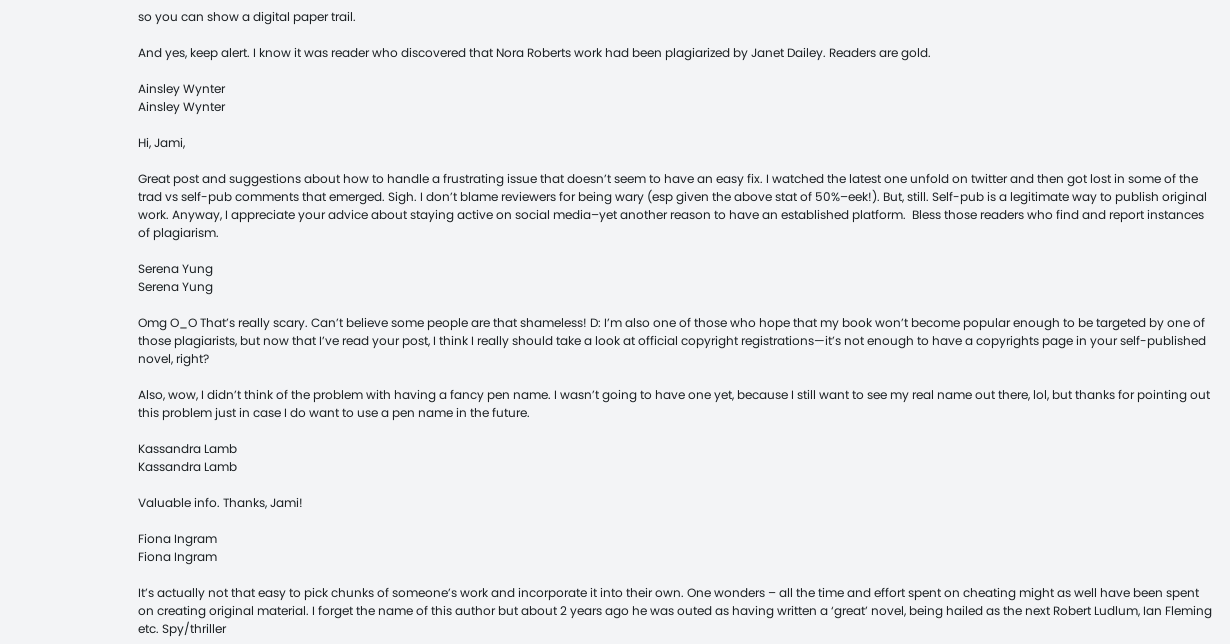so you can show a digital paper trail.

And yes, keep alert. I know it was reader who discovered that Nora Roberts work had been plagiarized by Janet Dailey. Readers are gold.

Ainsley Wynter
Ainsley Wynter

Hi, Jami,

Great post and suggestions about how to handle a frustrating issue that doesn’t seem to have an easy fix. I watched the latest one unfold on twitter and then got lost in some of the trad vs self-pub comments that emerged. Sigh. I don’t blame reviewers for being wary (esp given the above stat of 50%–eek!). But, still. Self-pub is a legitimate way to publish original work. Anyway, I appreciate your advice about staying active on social media–yet another reason to have an established platform.  Bless those readers who find and report instances of plagiarism.

Serena Yung
Serena Yung

Omg O_O That’s really scary. Can’t believe some people are that shameless! D: I’m also one of those who hope that my book won’t become popular enough to be targeted by one of those plagiarists, but now that I’ve read your post, I think I really should take a look at official copyright registrations—it’s not enough to have a copyrights page in your self-published novel, right?

Also, wow, I didn’t think of the problem with having a fancy pen name. I wasn’t going to have one yet, because I still want to see my real name out there, lol, but thanks for pointing out this problem just in case I do want to use a pen name in the future.

Kassandra Lamb
Kassandra Lamb

Valuable info. Thanks, Jami!

Fiona Ingram
Fiona Ingram

It’s actually not that easy to pick chunks of someone’s work and incorporate it into their own. One wonders – all the time and effort spent on cheating might as well have been spent on creating original material. I forget the name of this author but about 2 years ago he was outed as having written a ‘great’ novel, being hailed as the next Robert Ludlum, Ian Fleming etc. Spy/thriller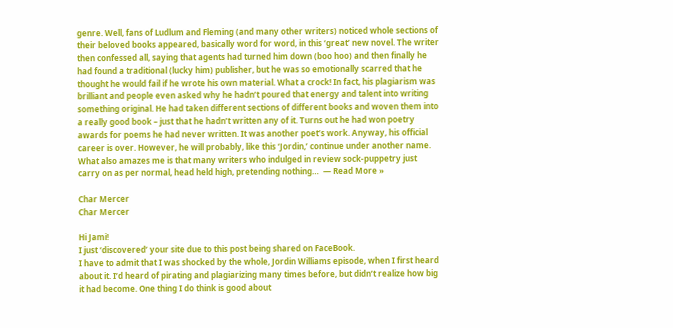genre. Well, fans of Ludlum and Fleming (and many other writers) noticed whole sections of their beloved books appeared, basically word for word, in this ‘great’ new novel. The writer then confessed all, saying that agents had turned him down (boo hoo) and then finally he had found a traditional (lucky him) publisher, but he was so emotionally scarred that he thought he would fail if he wrote his own material. What a crock! In fact, his plagiarism was brilliant and people even asked why he hadn’t poured that energy and talent into writing something original. He had taken different sections of different books and woven them into a really good book – just that he hadn’t written any of it. Turns out he had won poetry awards for poems he had never written. It was another poet’s work. Anyway, his official career is over. However, he will probably, like this ‘Jordin,’ continue under another name. What also amazes me is that many writers who indulged in review sock-puppetry just carry on as per normal, head held high, pretending nothing…  — Read More »

Char Mercer
Char Mercer

Hi Jami!
I just ‘discovered’ your site due to this post being shared on FaceBook.
I have to admit that I was shocked by the whole, Jordin Williams episode, when I first heard about it. I’d heard of pirating and plagiarizing many times before, but didn’t realize how big it had become. One thing I do think is good about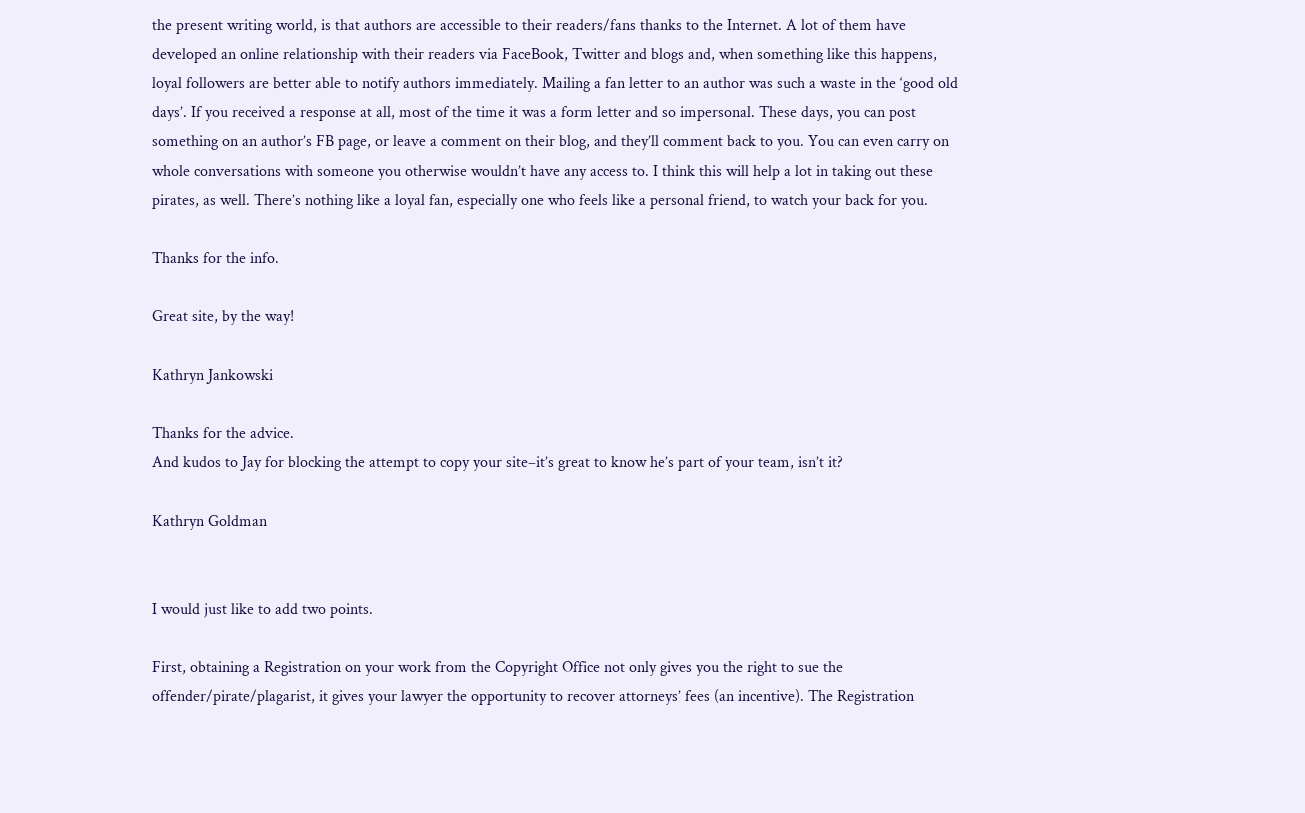the present writing world, is that authors are accessible to their readers/fans thanks to the Internet. A lot of them have developed an online relationship with their readers via FaceBook, Twitter and blogs and, when something like this happens, loyal followers are better able to notify authors immediately. Mailing a fan letter to an author was such a waste in the ‘good old days’. If you received a response at all, most of the time it was a form letter and so impersonal. These days, you can post something on an author’s FB page, or leave a comment on their blog, and they’ll comment back to you. You can even carry on whole conversations with someone you otherwise wouldn’t have any access to. I think this will help a lot in taking out these pirates, as well. There’s nothing like a loyal fan, especially one who feels like a personal friend, to watch your back for you.

Thanks for the info.

Great site, by the way!

Kathryn Jankowski

Thanks for the advice.
And kudos to Jay for blocking the attempt to copy your site–it’s great to know he’s part of your team, isn’t it?

Kathryn Goldman


I would just like to add two points.

First, obtaining a Registration on your work from the Copyright Office not only gives you the right to sue the offender/pirate/plagarist, it gives your lawyer the opportunity to recover attorneys’ fees (an incentive). The Registration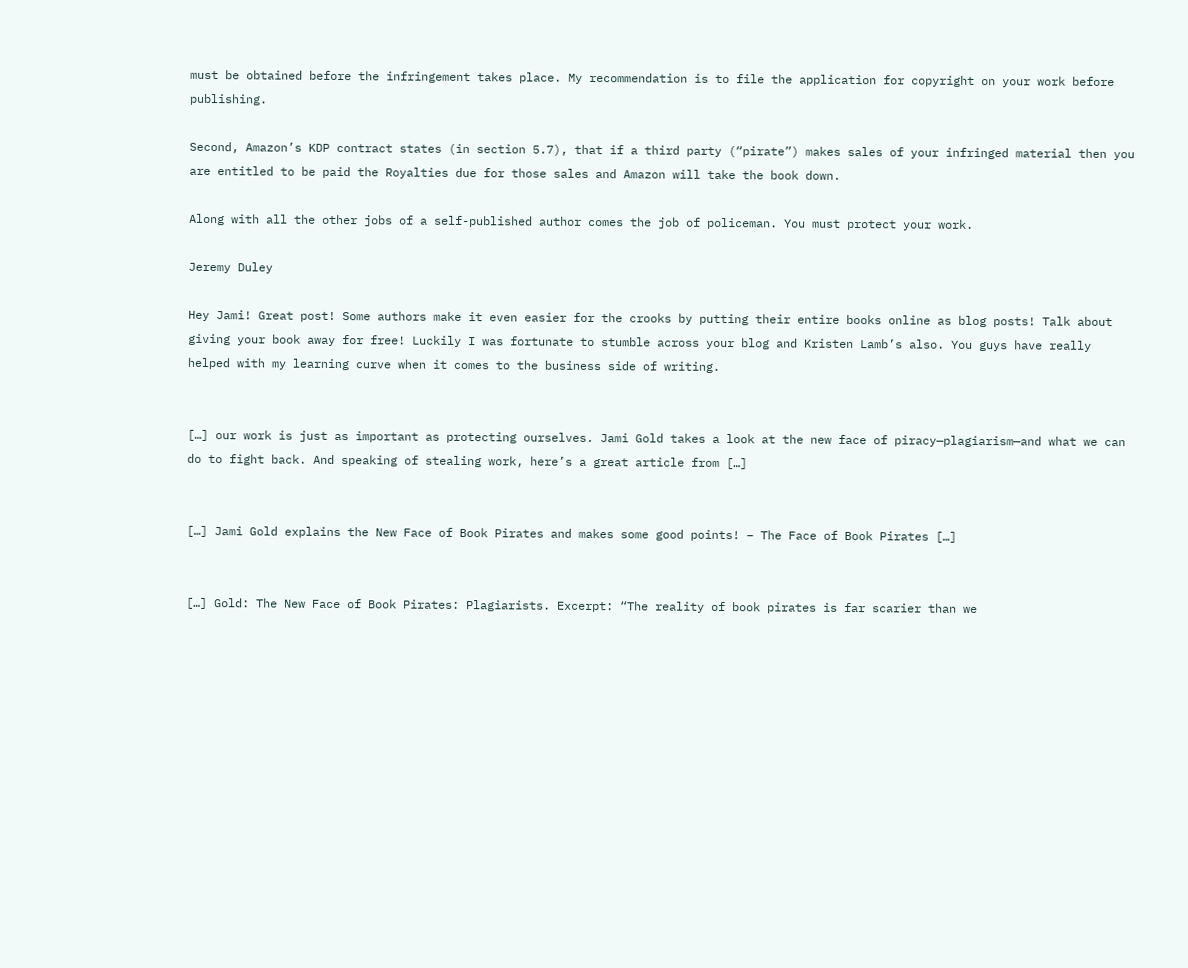must be obtained before the infringement takes place. My recommendation is to file the application for copyright on your work before publishing.

Second, Amazon’s KDP contract states (in section 5.7), that if a third party (“pirate”) makes sales of your infringed material then you are entitled to be paid the Royalties due for those sales and Amazon will take the book down.

Along with all the other jobs of a self-published author comes the job of policeman. You must protect your work.

Jeremy Duley

Hey Jami! Great post! Some authors make it even easier for the crooks by putting their entire books online as blog posts! Talk about giving your book away for free! Luckily I was fortunate to stumble across your blog and Kristen Lamb’s also. You guys have really helped with my learning curve when it comes to the business side of writing.


[…] our work is just as important as protecting ourselves. Jami Gold takes a look at the new face of piracy—plagiarism—and what we can do to fight back. And speaking of stealing work, here’s a great article from […]


[…] Jami Gold explains the New Face of Book Pirates and makes some good points! – The Face of Book Pirates […]


[…] Gold: The New Face of Book Pirates: Plagiarists. Excerpt: “The reality of book pirates is far scarier than we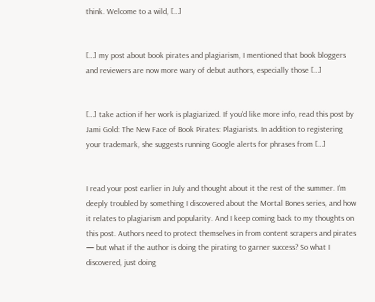think. Welcome to a wild, […]


[…] my post about book pirates and plagiarism, I mentioned that book bloggers and reviewers are now more wary of debut authors, especially those […]


[…] take action if her work is plagiarized. If you’d like more info, read this post by Jami Gold: The New Face of Book Pirates: Plagiarists. In addition to registering your trademark, she suggests running Google alerts for phrases from […]


I read your post earlier in July and thought about it the rest of the summer. I’m deeply troubled by something I discovered about the Mortal Bones series, and how it relates to plagiarism and popularity. And I keep coming back to my thoughts on this post. Authors need to protect themselves in from content scrapers and pirates — but what if the author is doing the pirating to garner success? So what I discovered, just doing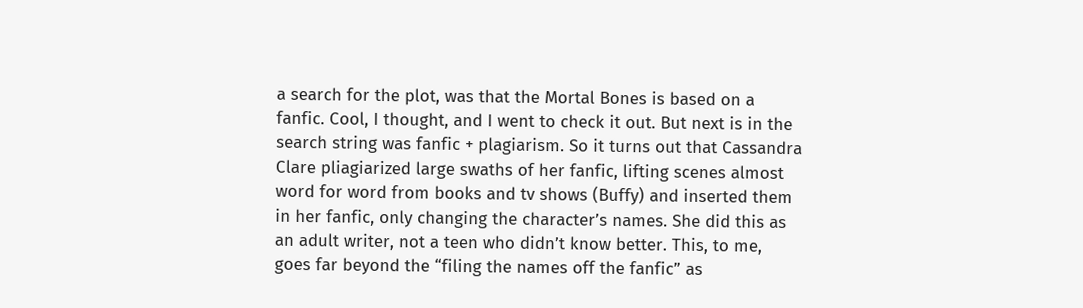a search for the plot, was that the Mortal Bones is based on a fanfic. Cool, I thought, and I went to check it out. But next is in the search string was fanfic + plagiarism. So it turns out that Cassandra Clare pliagiarized large swaths of her fanfic, lifting scenes almost word for word from books and tv shows (Buffy) and inserted them in her fanfic, only changing the character’s names. She did this as an adult writer, not a teen who didn’t know better. This, to me, goes far beyond the “filing the names off the fanfic” as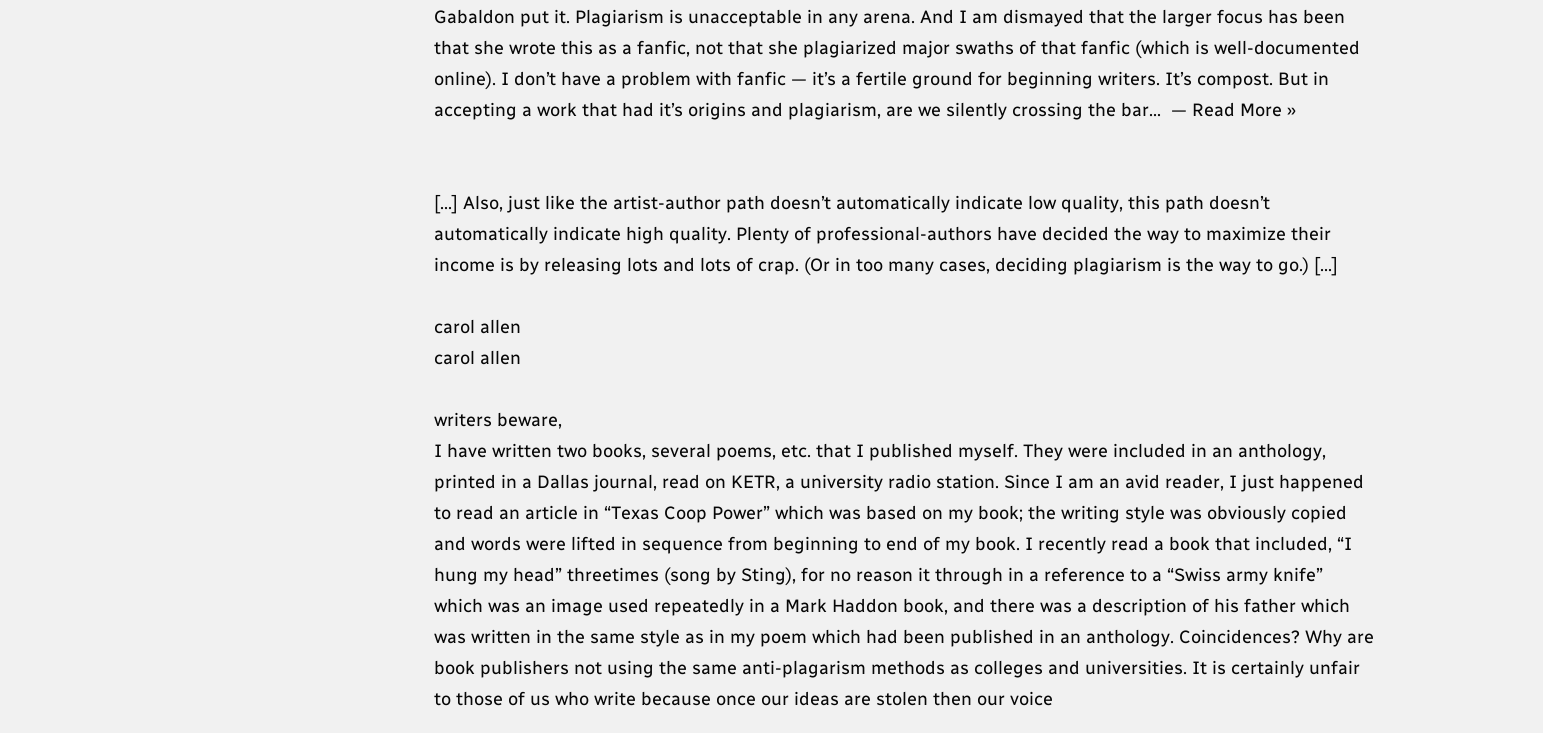Gabaldon put it. Plagiarism is unacceptable in any arena. And I am dismayed that the larger focus has been that she wrote this as a fanfic, not that she plagiarized major swaths of that fanfic (which is well-documented online). I don’t have a problem with fanfic — it’s a fertile ground for beginning writers. It’s compost. But in accepting a work that had it’s origins and plagiarism, are we silently crossing the bar…  — Read More »


[…] Also, just like the artist-author path doesn’t automatically indicate low quality, this path doesn’t automatically indicate high quality. Plenty of professional-authors have decided the way to maximize their income is by releasing lots and lots of crap. (Or in too many cases, deciding plagiarism is the way to go.) […]

carol allen
carol allen

writers beware,
I have written two books, several poems, etc. that I published myself. They were included in an anthology, printed in a Dallas journal, read on KETR, a university radio station. Since I am an avid reader, I just happened to read an article in “Texas Coop Power” which was based on my book; the writing style was obviously copied and words were lifted in sequence from beginning to end of my book. I recently read a book that included, “I hung my head” threetimes (song by Sting), for no reason it through in a reference to a “Swiss army knife” which was an image used repeatedly in a Mark Haddon book, and there was a description of his father which was written in the same style as in my poem which had been published in an anthology. Coincidences? Why are book publishers not using the same anti-plagarism methods as colleges and universities. It is certainly unfair to those of us who write because once our ideas are stolen then our voice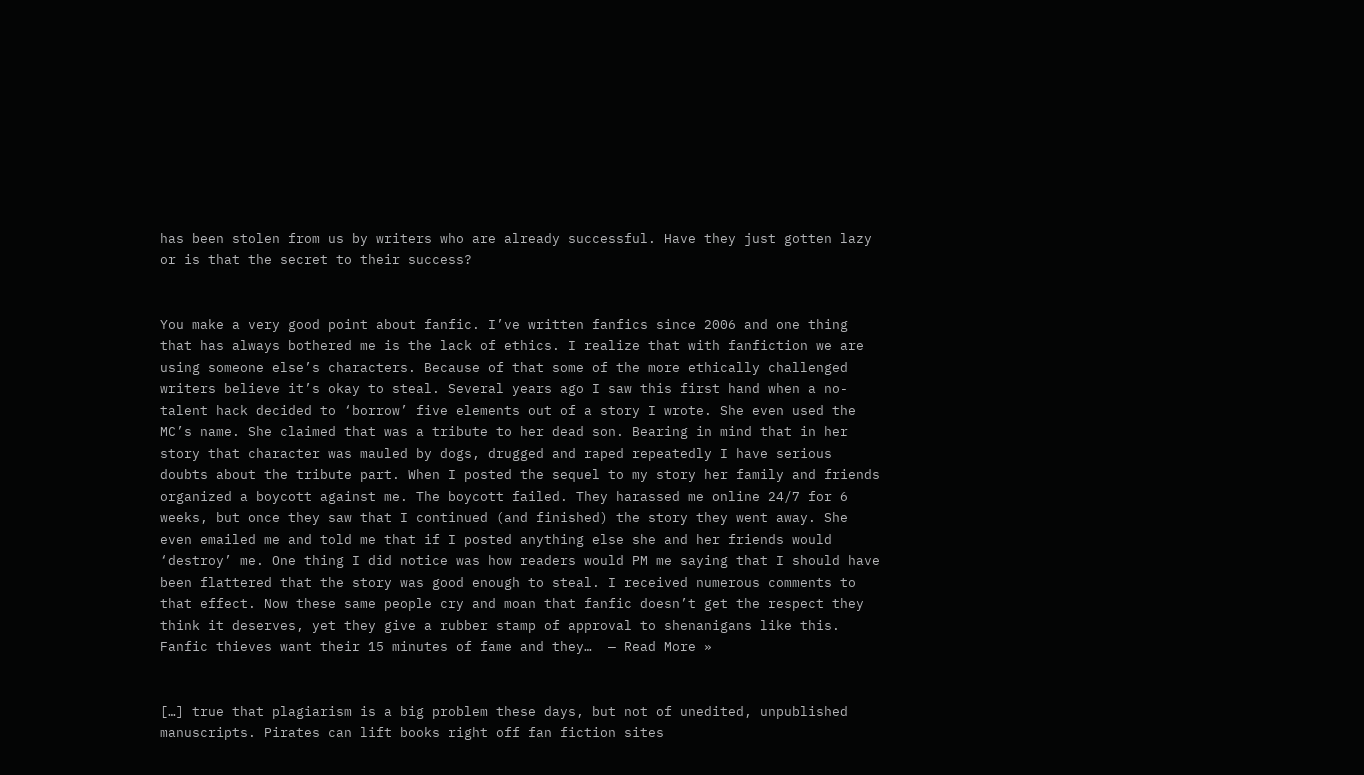has been stolen from us by writers who are already successful. Have they just gotten lazy or is that the secret to their success?


You make a very good point about fanfic. I’ve written fanfics since 2006 and one thing that has always bothered me is the lack of ethics. I realize that with fanfiction we are using someone else’s characters. Because of that some of the more ethically challenged writers believe it’s okay to steal. Several years ago I saw this first hand when a no-talent hack decided to ‘borrow’ five elements out of a story I wrote. She even used the MC’s name. She claimed that was a tribute to her dead son. Bearing in mind that in her story that character was mauled by dogs, drugged and raped repeatedly I have serious doubts about the tribute part. When I posted the sequel to my story her family and friends organized a boycott against me. The boycott failed. They harassed me online 24/7 for 6 weeks, but once they saw that I continued (and finished) the story they went away. She even emailed me and told me that if I posted anything else she and her friends would ‘destroy’ me. One thing I did notice was how readers would PM me saying that I should have been flattered that the story was good enough to steal. I received numerous comments to that effect. Now these same people cry and moan that fanfic doesn’t get the respect they think it deserves, yet they give a rubber stamp of approval to shenanigans like this. Fanfic thieves want their 15 minutes of fame and they…  — Read More »


[…] true that plagiarism is a big problem these days, but not of unedited, unpublished manuscripts. Pirates can lift books right off fan fiction sites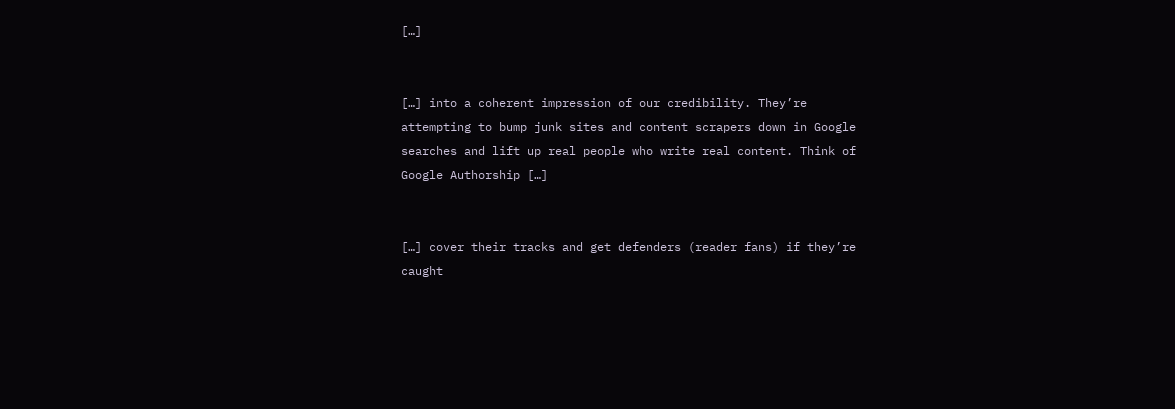[…]


[…] into a coherent impression of our credibility. They’re attempting to bump junk sites and content scrapers down in Google searches and lift up real people who write real content. Think of Google Authorship […]


[…] cover their tracks and get defenders (reader fans) if they’re caught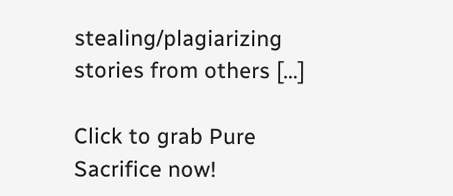stealing/plagiarizing stories from others […]

Click to grab Pure Sacrifice now!